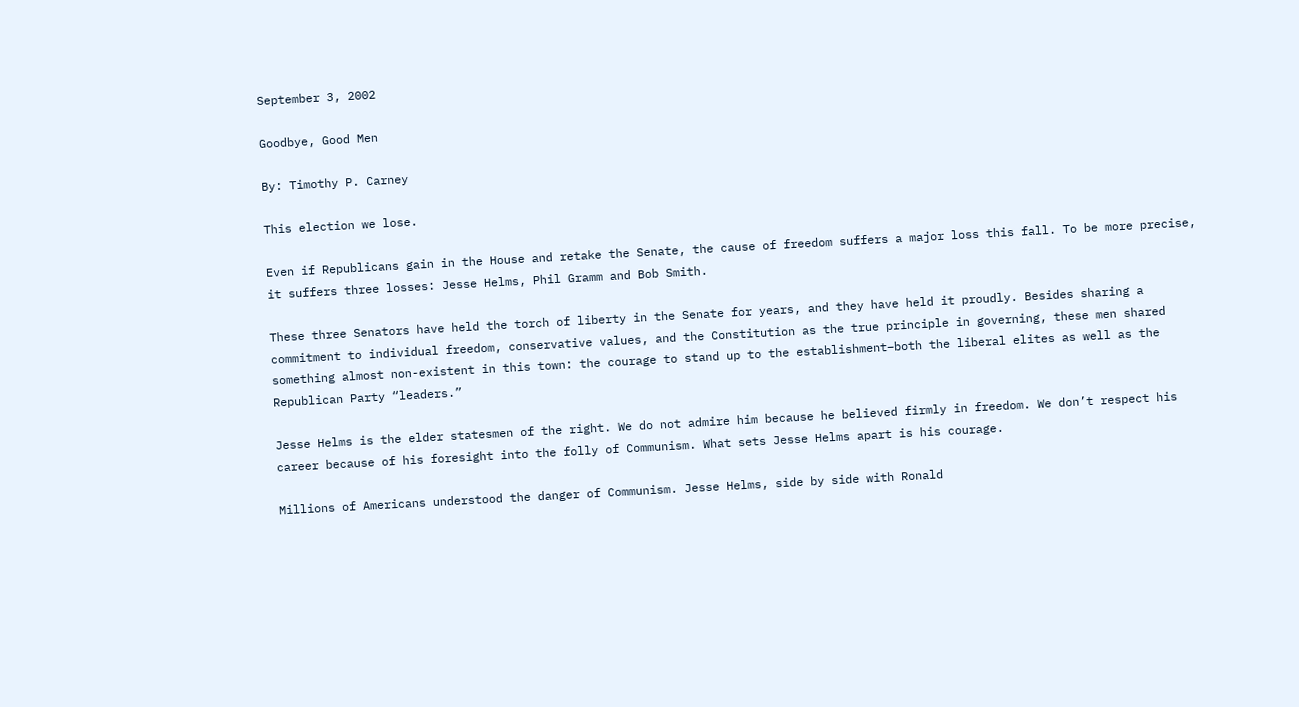September 3, 2002

Goodbye, Good Men

By: Timothy P. Carney

This election we lose.

Even if Republicans gain in the House and retake the Senate, the cause of freedom suffers a major loss this fall. To be more precise, it suffers three losses: Jesse Helms, Phil Gramm and Bob Smith.

These three Senators have held the torch of liberty in the Senate for years, and they have held it proudly. Besides sharing a commitment to individual freedom, conservative values, and the Constitution as the true principle in governing, these men shared something almost non-existent in this town: the courage to stand up to the establishment–both the liberal elites as well as the Republican Party “leaders.”

Jesse Helms is the elder statesmen of the right. We do not admire him because he believed firmly in freedom. We don’t respect his career because of his foresight into the folly of Communism. What sets Jesse Helms apart is his courage.

Millions of Americans understood the danger of Communism. Jesse Helms, side by side with Ronald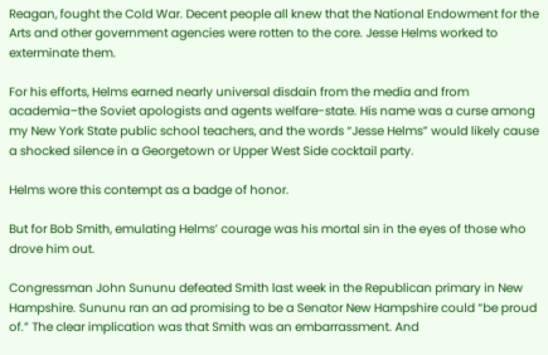Reagan, fought the Cold War. Decent people all knew that the National Endowment for the Arts and other government agencies were rotten to the core. Jesse Helms worked to exterminate them.

For his efforts, Helms earned nearly universal disdain from the media and from academia–the Soviet apologists and agents welfare-state. His name was a curse among my New York State public school teachers, and the words “Jesse Helms” would likely cause a shocked silence in a Georgetown or Upper West Side cocktail party.

Helms wore this contempt as a badge of honor.

But for Bob Smith, emulating Helms’ courage was his mortal sin in the eyes of those who drove him out.

Congressman John Sununu defeated Smith last week in the Republican primary in New Hampshire. Sununu ran an ad promising to be a Senator New Hampshire could “be proud of.” The clear implication was that Smith was an embarrassment. And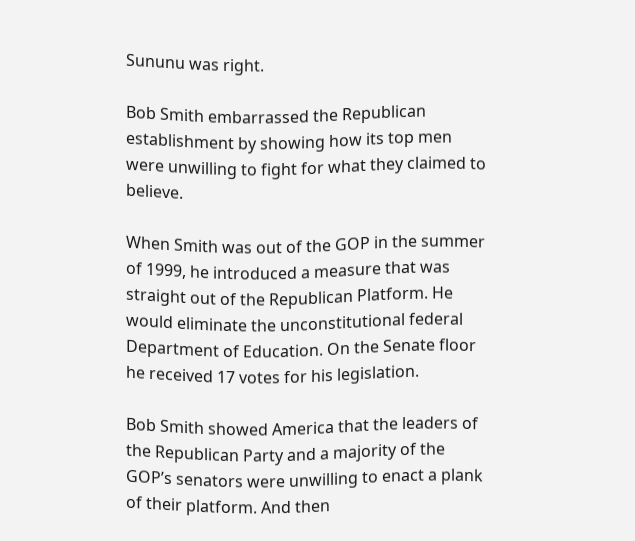Sununu was right.

Bob Smith embarrassed the Republican establishment by showing how its top men were unwilling to fight for what they claimed to believe.

When Smith was out of the GOP in the summer of 1999, he introduced a measure that was straight out of the Republican Platform. He would eliminate the unconstitutional federal Department of Education. On the Senate floor he received 17 votes for his legislation.

Bob Smith showed America that the leaders of the Republican Party and a majority of the GOP’s senators were unwilling to enact a plank of their platform. And then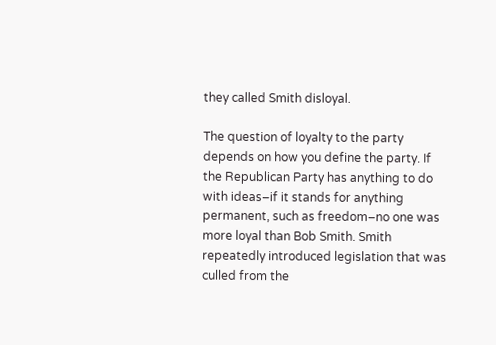they called Smith disloyal.

The question of loyalty to the party depends on how you define the party. If the Republican Party has anything to do with ideas–if it stands for anything permanent, such as freedom–no one was more loyal than Bob Smith. Smith repeatedly introduced legislation that was culled from the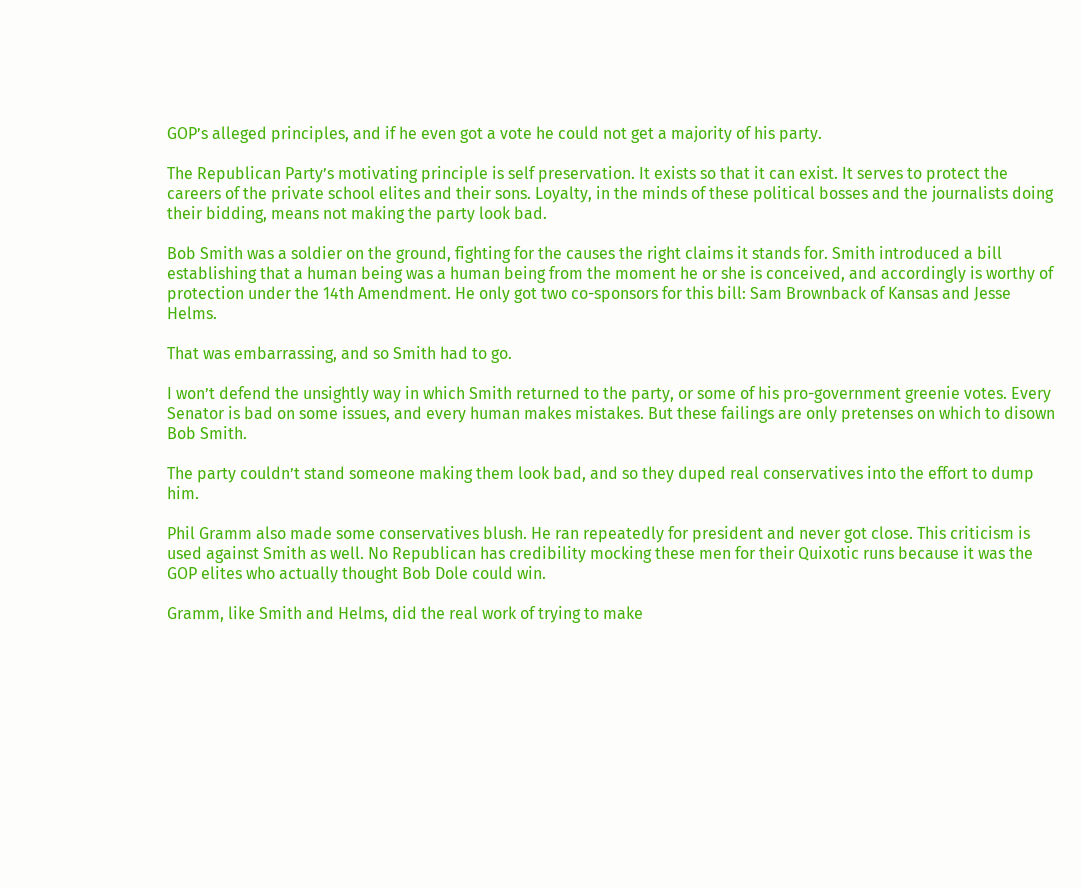GOP’s alleged principles, and if he even got a vote he could not get a majority of his party.

The Republican Party’s motivating principle is self preservation. It exists so that it can exist. It serves to protect the careers of the private school elites and their sons. Loyalty, in the minds of these political bosses and the journalists doing their bidding, means not making the party look bad.

Bob Smith was a soldier on the ground, fighting for the causes the right claims it stands for. Smith introduced a bill establishing that a human being was a human being from the moment he or she is conceived, and accordingly is worthy of protection under the 14th Amendment. He only got two co-sponsors for this bill: Sam Brownback of Kansas and Jesse Helms.

That was embarrassing, and so Smith had to go.

I won’t defend the unsightly way in which Smith returned to the party, or some of his pro-government greenie votes. Every Senator is bad on some issues, and every human makes mistakes. But these failings are only pretenses on which to disown Bob Smith.

The party couldn’t stand someone making them look bad, and so they duped real conservatives into the effort to dump him.

Phil Gramm also made some conservatives blush. He ran repeatedly for president and never got close. This criticism is used against Smith as well. No Republican has credibility mocking these men for their Quixotic runs because it was the GOP elites who actually thought Bob Dole could win.

Gramm, like Smith and Helms, did the real work of trying to make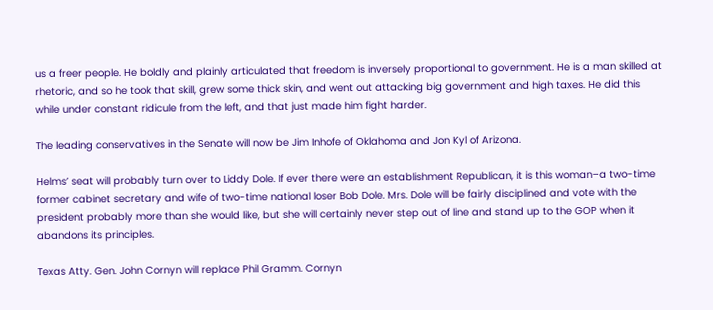us a freer people. He boldly and plainly articulated that freedom is inversely proportional to government. He is a man skilled at rhetoric, and so he took that skill, grew some thick skin, and went out attacking big government and high taxes. He did this while under constant ridicule from the left, and that just made him fight harder.

The leading conservatives in the Senate will now be Jim Inhofe of Oklahoma and Jon Kyl of Arizona.

Helms’ seat will probably turn over to Liddy Dole. If ever there were an establishment Republican, it is this woman–a two-time former cabinet secretary and wife of two-time national loser Bob Dole. Mrs. Dole will be fairly disciplined and vote with the president probably more than she would like, but she will certainly never step out of line and stand up to the GOP when it abandons its principles.

Texas Atty. Gen. John Cornyn will replace Phil Gramm. Cornyn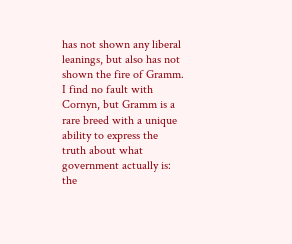has not shown any liberal leanings, but also has not shown the fire of Gramm. I find no fault with Cornyn, but Gramm is a rare breed with a unique ability to express the truth about what government actually is: the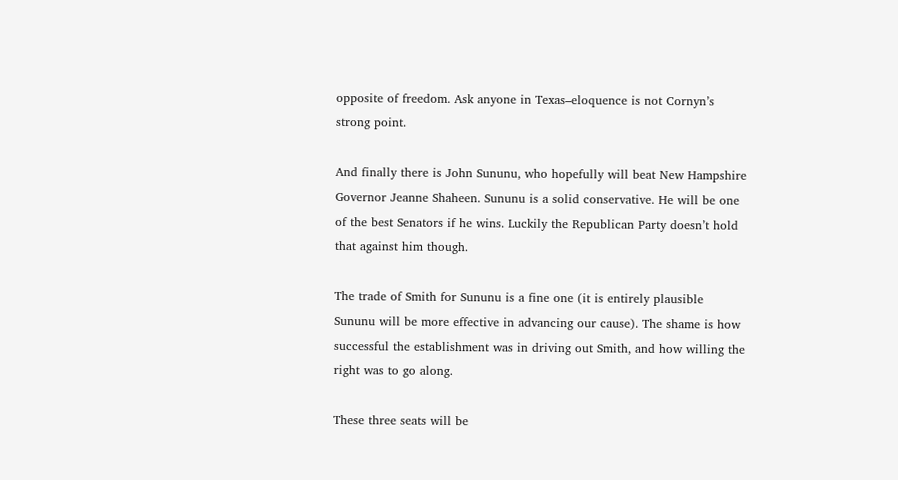opposite of freedom. Ask anyone in Texas–eloquence is not Cornyn’s strong point.

And finally there is John Sununu, who hopefully will beat New Hampshire Governor Jeanne Shaheen. Sununu is a solid conservative. He will be one of the best Senators if he wins. Luckily the Republican Party doesn’t hold that against him though.

The trade of Smith for Sununu is a fine one (it is entirely plausible Sununu will be more effective in advancing our cause). The shame is how successful the establishment was in driving out Smith, and how willing the right was to go along.

These three seats will be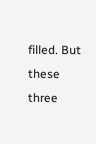filled. But these three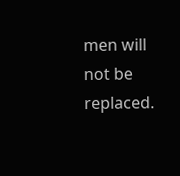men will not be replaced.